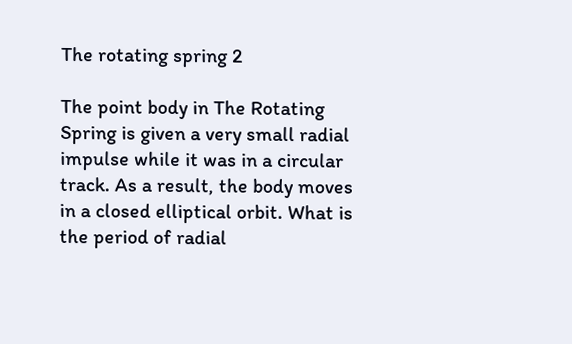The rotating spring 2

The point body in The Rotating Spring is given a very small radial impulse while it was in a circular track. As a result, the body moves in a closed elliptical orbit. What is the period of radial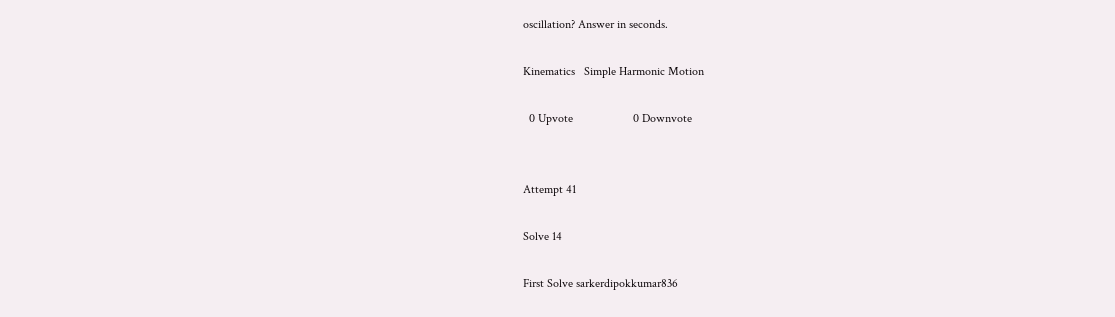oscillation? Answer in seconds.

Kinematics   Simple Harmonic Motion

  0 Upvote                    0 Downvote


Attempt 41

Solve 14

First Solve sarkerdipokkumar836